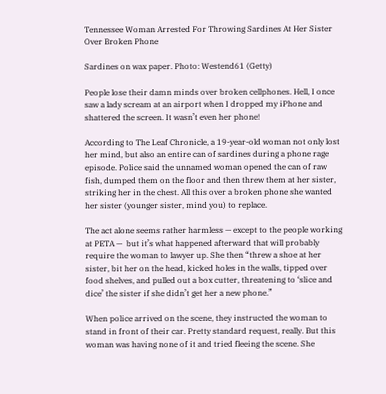Tennessee Woman Arrested For Throwing Sardines At Her Sister Over Broken Phone

Sardines on wax paper. Photo: Westend61 (Getty)

People lose their damn minds over broken cellphones. Hell, I once saw a lady scream at an airport when I dropped my iPhone and shattered the screen. It wasn’t even her phone!

According to The Leaf Chronicle, a 19-year-old woman not only lost her mind, but also an entire can of sardines during a phone rage episode. Police said the unnamed woman opened the can of raw fish, dumped them on the floor and then threw them at her sister, striking her in the chest. All this over a broken phone she wanted her sister (younger sister, mind you) to replace.

The act alone seems rather harmless — except to the people working at PETA —  but it’s what happened afterward that will probably require the woman to lawyer up. She then “threw a shoe at her sister, bit her on the head, kicked holes in the walls, tipped over food shelves, and pulled out a box cutter, threatening to ‘slice and dice’ the sister if she didn’t get her a new phone.”

When police arrived on the scene, they instructed the woman to stand in front of their car. Pretty standard request, really. But this woman was having none of it and tried fleeing the scene. She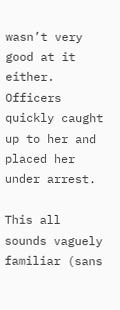wasn’t very good at it either. Officers quickly caught up to her and placed her under arrest.

This all sounds vaguely familiar (sans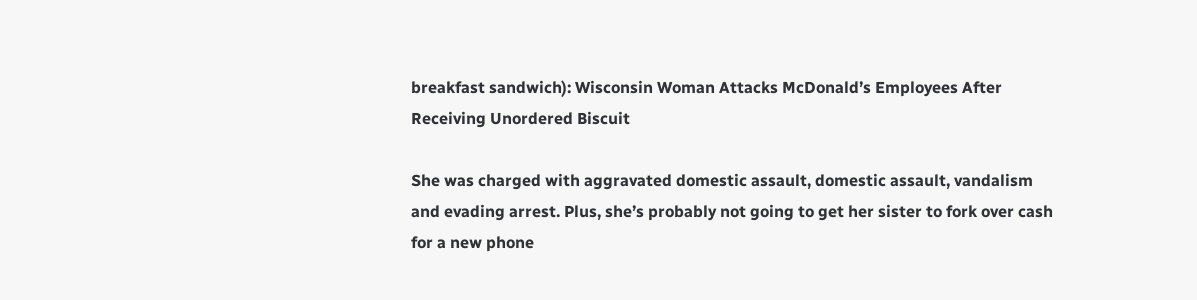breakfast sandwich): Wisconsin Woman Attacks McDonald’s Employees After Receiving Unordered Biscuit

She was charged with aggravated domestic assault, domestic assault, vandalism and evading arrest. Plus, she’s probably not going to get her sister to fork over cash for a new phone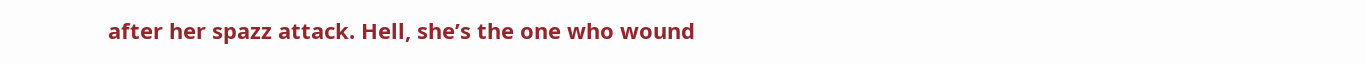after her spazz attack. Hell, she’s the one who wound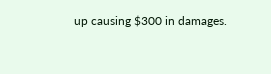up causing $300 in damages.